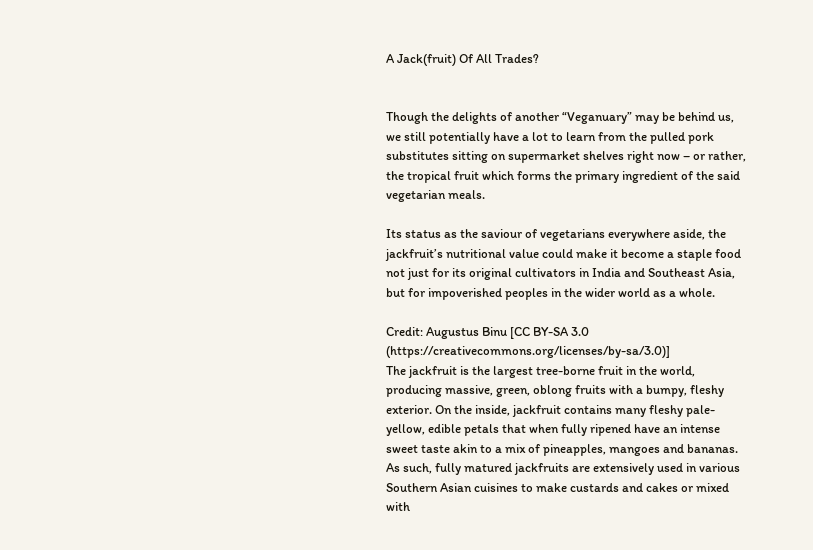A Jack(fruit) Of All Trades?


Though the delights of another “Veganuary” may be behind us, we still potentially have a lot to learn from the pulled pork substitutes sitting on supermarket shelves right now – or rather, the tropical fruit which forms the primary ingredient of the said vegetarian meals.

Its status as the saviour of vegetarians everywhere aside, the jackfruit’s nutritional value could make it become a staple food not just for its original cultivators in India and Southeast Asia, but for impoverished peoples in the wider world as a whole.

Credit: Augustus Binu [CC BY-SA 3.0 (https://creativecommons.org/licenses/by-sa/3.0)]
The jackfruit is the largest tree-borne fruit in the world, producing massive, green, oblong fruits with a bumpy, fleshy exterior. On the inside, jackfruit contains many fleshy pale-yellow, edible petals that when fully ripened have an intense sweet taste akin to a mix of pineapples, mangoes and bananas. As such, fully matured jackfruits are extensively used in various Southern Asian cuisines to make custards and cakes or mixed with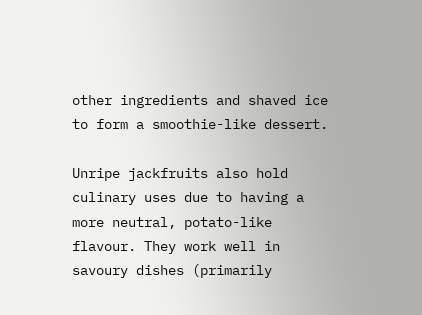other ingredients and shaved ice to form a smoothie-like dessert.

Unripe jackfruits also hold culinary uses due to having a more neutral, potato-like flavour. They work well in savoury dishes (primarily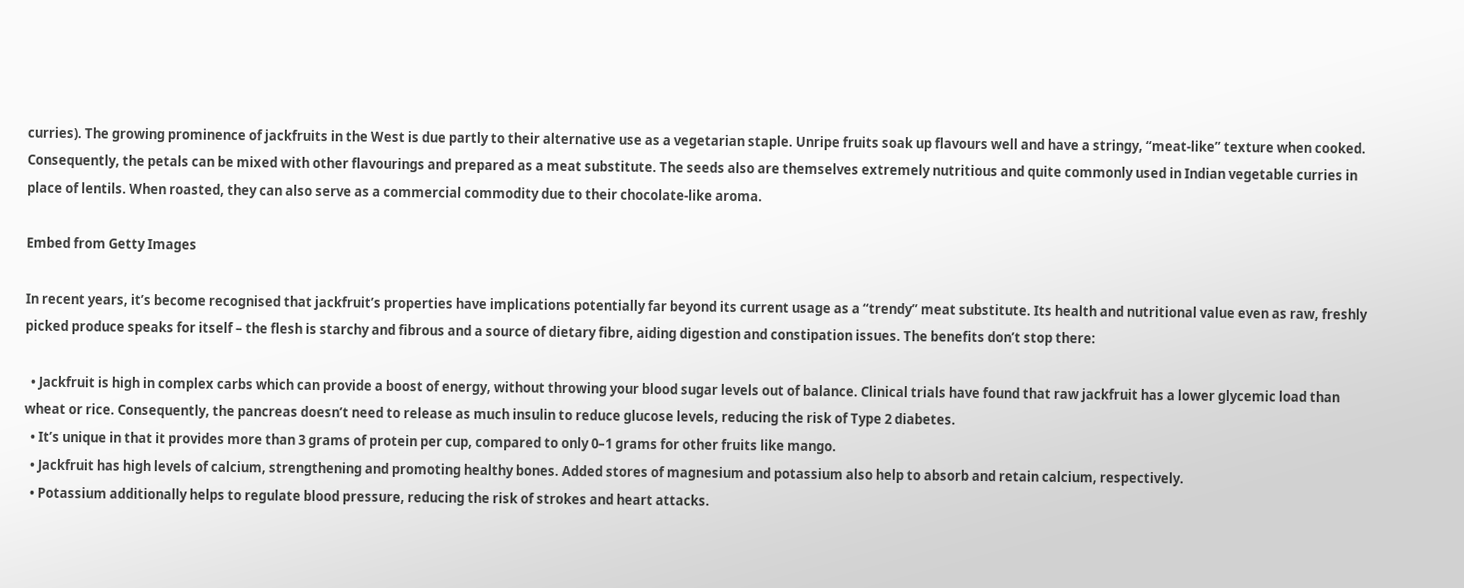curries). The growing prominence of jackfruits in the West is due partly to their alternative use as a vegetarian staple. Unripe fruits soak up flavours well and have a stringy, “meat-like” texture when cooked. Consequently, the petals can be mixed with other flavourings and prepared as a meat substitute. The seeds also are themselves extremely nutritious and quite commonly used in Indian vegetable curries in place of lentils. When roasted, they can also serve as a commercial commodity due to their chocolate-like aroma.

Embed from Getty Images

In recent years, it’s become recognised that jackfruit’s properties have implications potentially far beyond its current usage as a “trendy” meat substitute. Its health and nutritional value even as raw, freshly picked produce speaks for itself – the flesh is starchy and fibrous and a source of dietary fibre, aiding digestion and constipation issues. The benefits don’t stop there:

  • Jackfruit is high in complex carbs which can provide a boost of energy, without throwing your blood sugar levels out of balance. Clinical trials have found that raw jackfruit has a lower glycemic load than wheat or rice. Consequently, the pancreas doesn’t need to release as much insulin to reduce glucose levels, reducing the risk of Type 2 diabetes.
  • It’s unique in that it provides more than 3 grams of protein per cup, compared to only 0–1 grams for other fruits like mango.
  • Jackfruit has high levels of calcium, strengthening and promoting healthy bones. Added stores of magnesium and potassium also help to absorb and retain calcium, respectively.
  • Potassium additionally helps to regulate blood pressure, reducing the risk of strokes and heart attacks.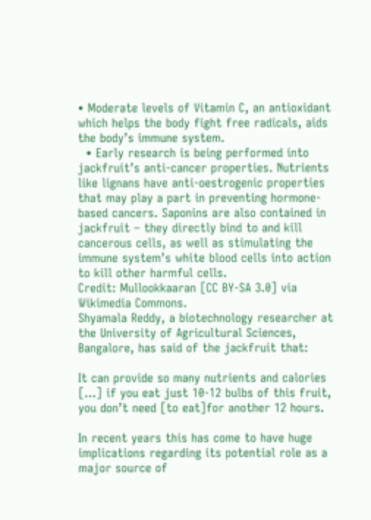• Moderate levels of Vitamin C, an antioxidant which helps the body fight free radicals, aids the body’s immune system.
  • Early research is being performed into jackfruit’s anti-cancer properties. Nutrients like lignans have anti-oestrogenic properties that may play a part in preventing hormone-based cancers. Saponins are also contained in jackfruit – they directly bind to and kill cancerous cells, as well as stimulating the immune system’s white blood cells into action to kill other harmful cells.
Credit: Mullookkaaran [CC BY-SA 3.0] via Wikimedia Commons.
Shyamala Reddy, a biotechnology researcher at the University of Agricultural Sciences, Bangalore, has said of the jackfruit that:

It can provide so many nutrients and calories […] if you eat just 10-12 bulbs of this fruit, you don’t need [to eat]for another 12 hours.

In recent years this has come to have huge implications regarding its potential role as a major source of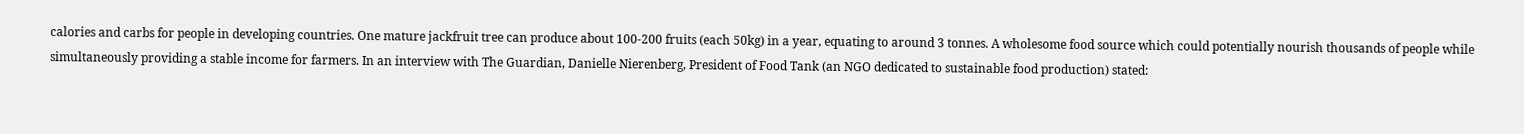calories and carbs for people in developing countries. One mature jackfruit tree can produce about 100-200 fruits (each 50kg) in a year, equating to around 3 tonnes. A wholesome food source which could potentially nourish thousands of people while simultaneously providing a stable income for farmers. In an interview with The Guardian, Danielle Nierenberg, President of Food Tank (an NGO dedicated to sustainable food production) stated: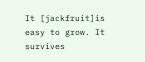It [jackfruit]is easy to grow. It survives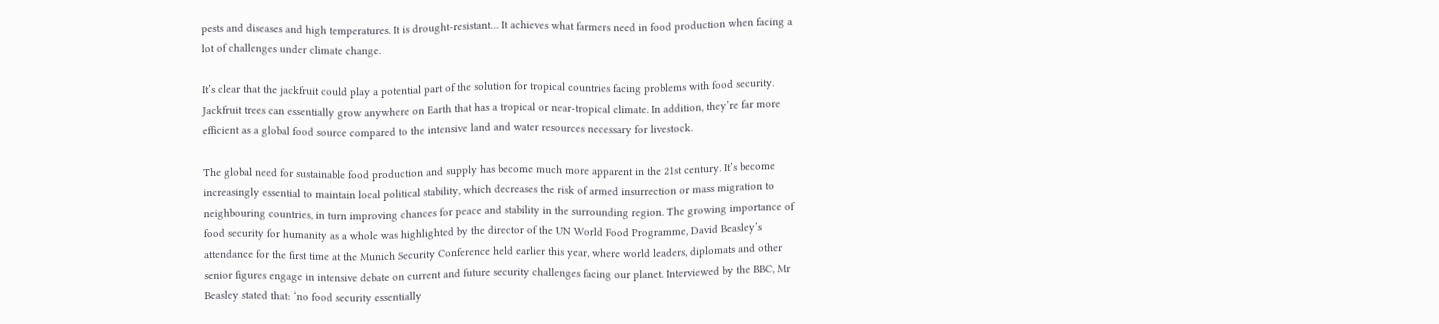pests and diseases and high temperatures. It is drought-resistant… It achieves what farmers need in food production when facing a lot of challenges under climate change.

It’s clear that the jackfruit could play a potential part of the solution for tropical countries facing problems with food security. Jackfruit trees can essentially grow anywhere on Earth that has a tropical or near-tropical climate. In addition, they’re far more efficient as a global food source compared to the intensive land and water resources necessary for livestock.

The global need for sustainable food production and supply has become much more apparent in the 21st century. It’s become increasingly essential to maintain local political stability, which decreases the risk of armed insurrection or mass migration to neighbouring countries, in turn improving chances for peace and stability in the surrounding region. The growing importance of food security for humanity as a whole was highlighted by the director of the UN World Food Programme, David Beasley’s attendance for the first time at the Munich Security Conference held earlier this year, where world leaders, diplomats and other senior figures engage in intensive debate on current and future security challenges facing our planet. Interviewed by the BBC, Mr Beasley stated that: ‘no food security essentially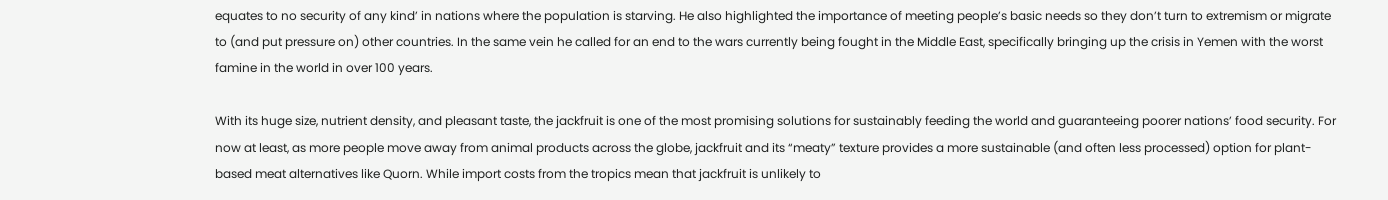equates to no security of any kind’ in nations where the population is starving. He also highlighted the importance of meeting people’s basic needs so they don’t turn to extremism or migrate to (and put pressure on) other countries. In the same vein he called for an end to the wars currently being fought in the Middle East, specifically bringing up the crisis in Yemen with the worst famine in the world in over 100 years.

With its huge size, nutrient density, and pleasant taste, the jackfruit is one of the most promising solutions for sustainably feeding the world and guaranteeing poorer nations’ food security. For now at least, as more people move away from animal products across the globe, jackfruit and its “meaty” texture provides a more sustainable (and often less processed) option for plant-based meat alternatives like Quorn. While import costs from the tropics mean that jackfruit is unlikely to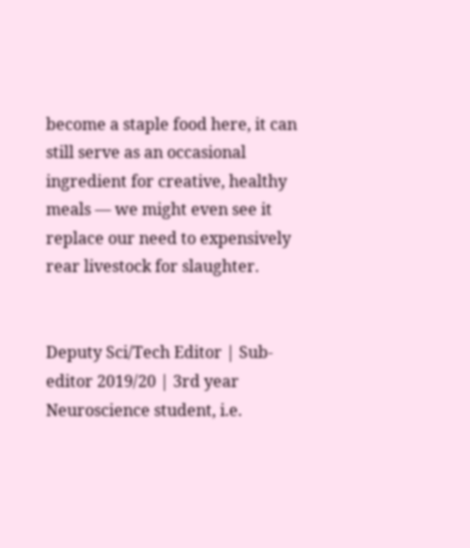become a staple food here, it can still serve as an occasional ingredient for creative, healthy meals — we might even see it replace our need to expensively rear livestock for slaughter.


Deputy Sci/Tech Editor | Sub-editor 2019/20 | 3rd year Neuroscience student, i.e.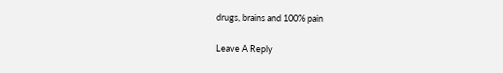drugs, brains and 100% pain

Leave A Reply